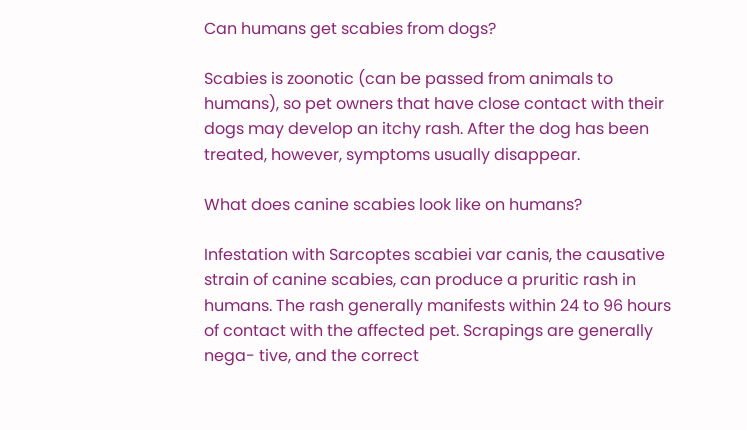Can humans get scabies from dogs?

Scabies is zoonotic (can be passed from animals to humans), so pet owners that have close contact with their dogs may develop an itchy rash. After the dog has been treated, however, symptoms usually disappear.

What does canine scabies look like on humans?

Infestation with Sarcoptes scabiei var canis, the causative strain of canine scabies, can produce a pruritic rash in humans. The rash generally manifests within 24 to 96 hours of contact with the affected pet. Scrapings are generally nega- tive, and the correct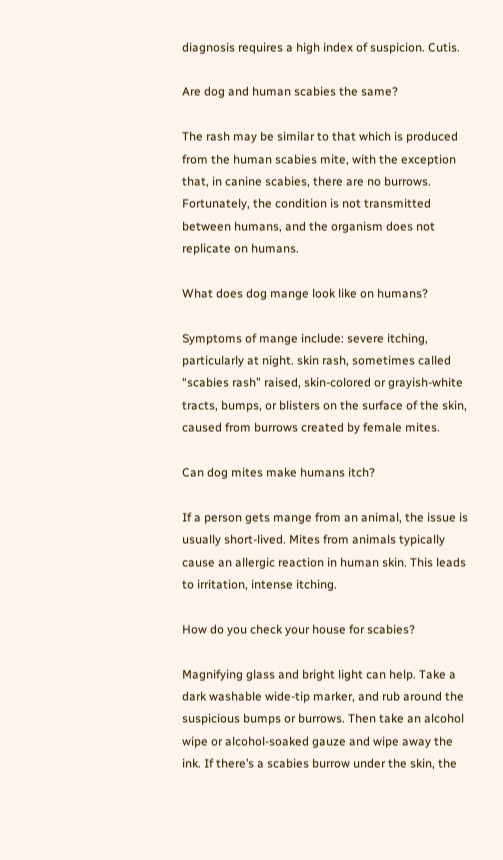diagnosis requires a high index of suspicion. Cutis.

Are dog and human scabies the same?

The rash may be similar to that which is produced from the human scabies mite, with the exception that, in canine scabies, there are no burrows. Fortunately, the condition is not transmitted between humans, and the organism does not replicate on humans.

What does dog mange look like on humans?

Symptoms of mange include: severe itching, particularly at night. skin rash, sometimes called “scabies rash” raised, skin-colored or grayish-white tracts, bumps, or blisters on the surface of the skin, caused from burrows created by female mites.

Can dog mites make humans itch?

If a person gets mange from an animal, the issue is usually short-lived. Mites from animals typically cause an allergic reaction in human skin. This leads to irritation, intense itching.

How do you check your house for scabies?

Magnifying glass and bright light can help. Take a dark washable wide-tip marker, and rub around the suspicious bumps or burrows. Then take an alcohol wipe or alcohol-soaked gauze and wipe away the ink. If there’s a scabies burrow under the skin, the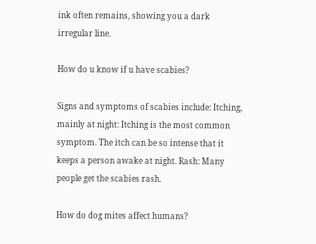ink often remains, showing you a dark irregular line.

How do u know if u have scabies?

Signs and symptoms of scabies include: Itching, mainly at night: Itching is the most common symptom. The itch can be so intense that it keeps a person awake at night. Rash: Many people get the scabies rash.

How do dog mites affect humans?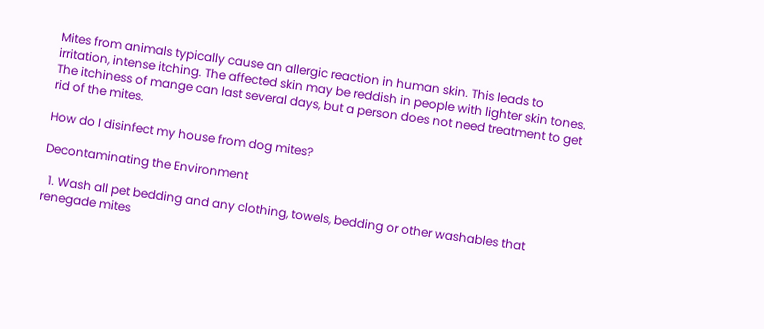Mites from animals typically cause an allergic reaction in human skin. This leads to irritation, intense itching. The affected skin may be reddish in people with lighter skin tones. The itchiness of mange can last several days, but a person does not need treatment to get rid of the mites.

How do I disinfect my house from dog mites?

Decontaminating the Environment

  1. Wash all pet bedding and any clothing, towels, bedding or other washables that renegade mites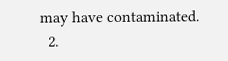may have contaminated.
  2.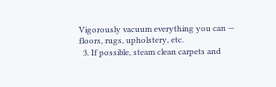Vigorously vacuum everything you can — floors, rugs, upholstery, etc.
  3. If possible, steam clean carpets and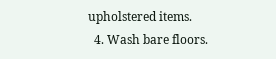upholstered items.
  4. Wash bare floors.